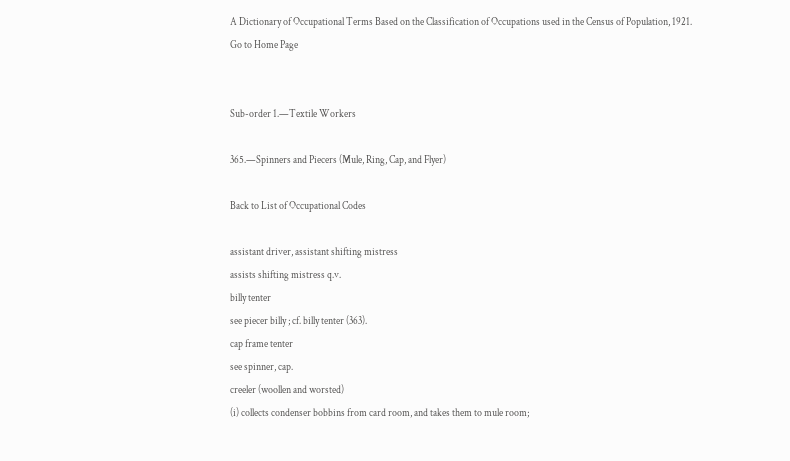A Dictionary of Occupational Terms Based on the Classification of Occupations used in the Census of Population, 1921.
Go to Home Page


Sub-order 1.—Textile Workers

365.—Spinners and Piecers (Mule, Ring, Cap, and Flyer)

Back to List of Occupational Codes

assistant driver, assistant shifting mistress
assists shifting mistress q.v.
billy tenter
see piecer billy ; cf. billy tenter (363).
cap frame tenter
see spinner, cap.
creeler (woollen and worsted)
(i) collects condenser bobbins from card room, and takes them to mule room;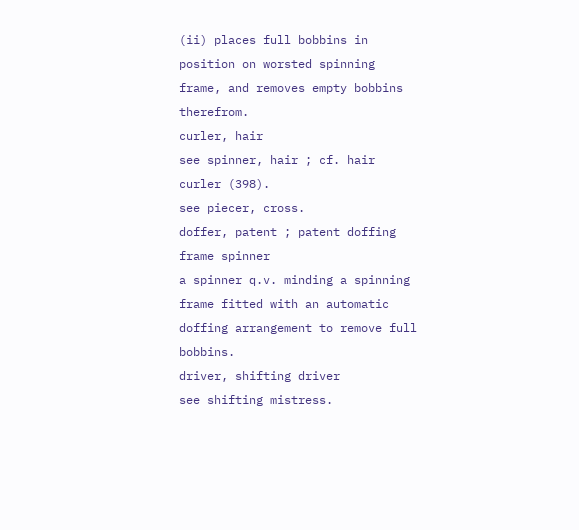(ii) places full bobbins in position on worsted spinning frame, and removes empty bobbins therefrom.
curler, hair
see spinner, hair ; cf. hair curler (398).
see piecer, cross.
doffer, patent ; patent doffing frame spinner
a spinner q.v. minding a spinning frame fitted with an automatic doffing arrangement to remove full bobbins.
driver, shifting driver
see shifting mistress.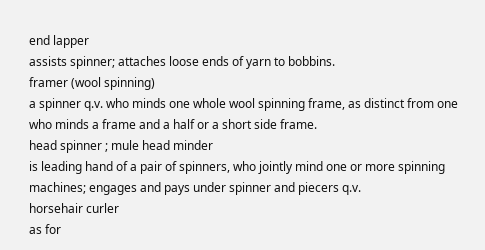end lapper
assists spinner; attaches loose ends of yarn to bobbins.
framer (wool spinning)
a spinner q.v. who minds one whole wool spinning frame, as distinct from one who minds a frame and a half or a short side frame.
head spinner ; mule head minder
is leading hand of a pair of spinners, who jointly mind one or more spinning machines; engages and pays under spinner and piecers q.v.
horsehair curler
as for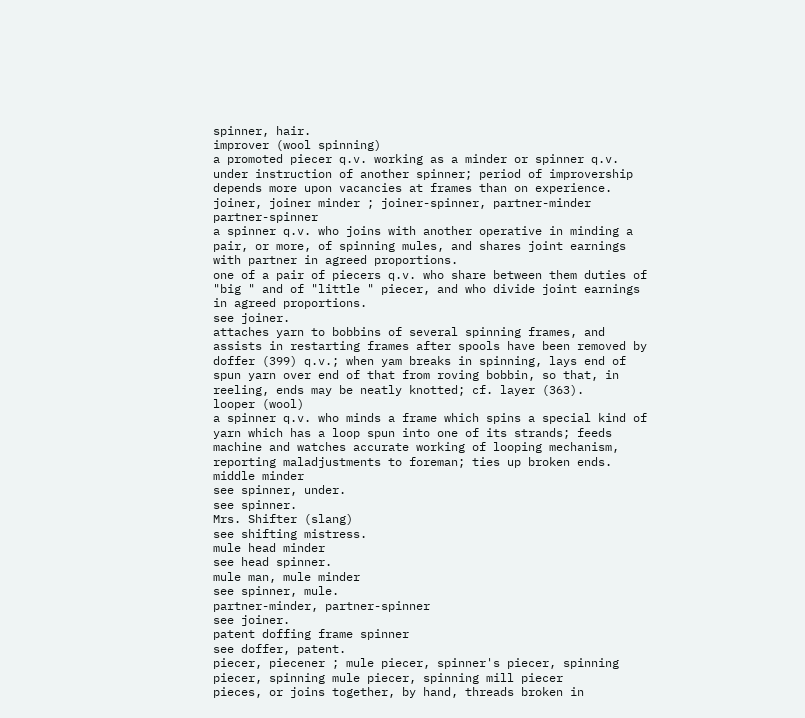spinner, hair.
improver (wool spinning)
a promoted piecer q.v. working as a minder or spinner q.v. under instruction of another spinner; period of improvership depends more upon vacancies at frames than on experience.
joiner, joiner minder ; joiner-spinner, partner-minder partner-spinner
a spinner q.v. who joins with another operative in minding a pair, or more, of spinning mules, and shares joint earnings with partner in agreed proportions.
one of a pair of piecers q.v. who share between them duties of "big " and of "little " piecer, and who divide joint earnings in agreed proportions.
see joiner.
attaches yarn to bobbins of several spinning frames, and assists in restarting frames after spools have been removed by doffer (399) q.v.; when yam breaks in spinning, lays end of spun yarn over end of that from roving bobbin, so that, in reeling, ends may be neatly knotted; cf. layer (363).
looper (wool)
a spinner q.v. who minds a frame which spins a special kind of yarn which has a loop spun into one of its strands; feeds machine and watches accurate working of looping mechanism, reporting maladjustments to foreman; ties up broken ends.
middle minder
see spinner, under.
see spinner.
Mrs. Shifter (slang)
see shifting mistress.
mule head minder
see head spinner.
mule man, mule minder
see spinner, mule.
partner-minder, partner-spinner
see joiner.
patent doffing frame spinner
see doffer, patent.
piecer, piecener ; mule piecer, spinner's piecer, spinning piecer, spinning mule piecer, spinning mill piecer
pieces, or joins together, by hand, threads broken in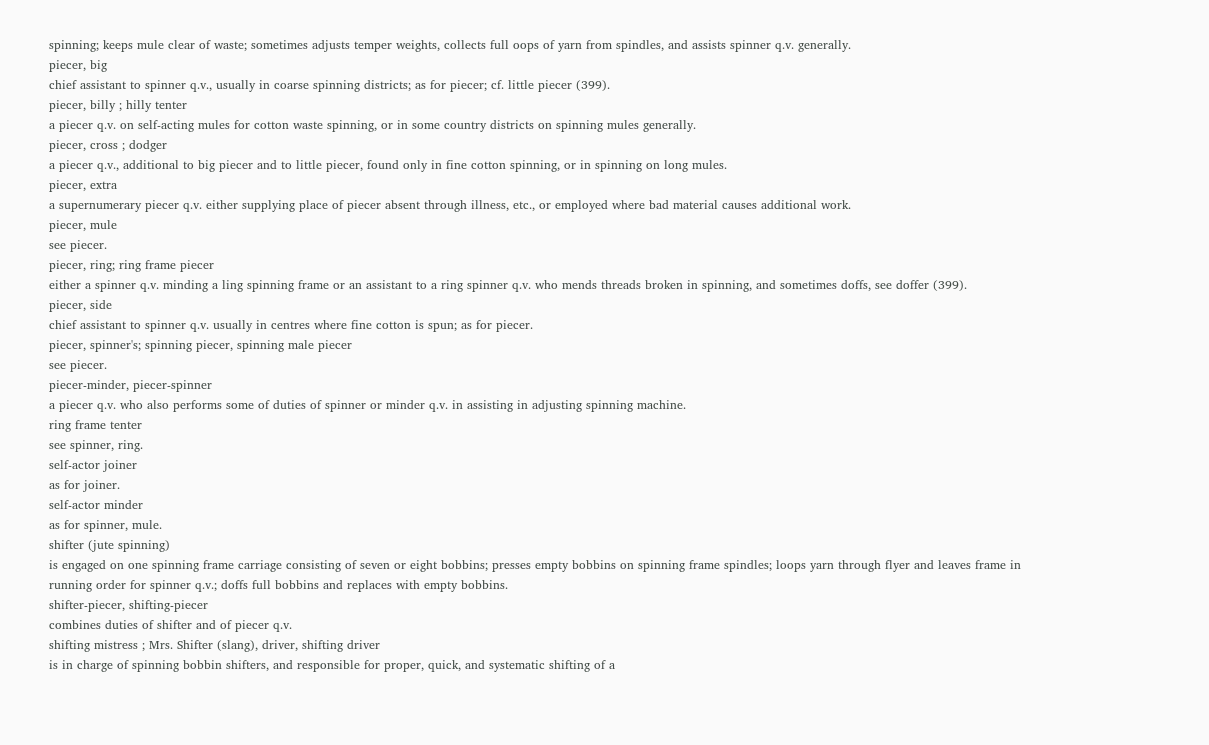spinning; keeps mule clear of waste; sometimes adjusts temper weights, collects full oops of yarn from spindles, and assists spinner q.v. generally.
piecer, big
chief assistant to spinner q.v., usually in coarse spinning districts; as for piecer; cf. little piecer (399).
piecer, billy ; hilly tenter
a piecer q.v. on self-acting mules for cotton waste spinning, or in some country districts on spinning mules generally.
piecer, cross ; dodger
a piecer q.v., additional to big piecer and to little piecer, found only in fine cotton spinning, or in spinning on long mules.
piecer, extra
a supernumerary piecer q.v. either supplying place of piecer absent through illness, etc., or employed where bad material causes additional work.
piecer, mule
see piecer.
piecer, ring; ring frame piecer
either a spinner q.v. minding a ling spinning frame or an assistant to a ring spinner q.v. who mends threads broken in spinning, and sometimes doffs, see doffer (399).
piecer, side
chief assistant to spinner q.v. usually in centres where fine cotton is spun; as for piecer.
piecer, spinner's; spinning piecer, spinning male piecer
see piecer.
piecer-minder, piecer-spinner
a piecer q.v. who also performs some of duties of spinner or minder q.v. in assisting in adjusting spinning machine.
ring frame tenter
see spinner, ring.
self-actor joiner
as for joiner.
self-actor minder
as for spinner, mule.
shifter (jute spinning)
is engaged on one spinning frame carriage consisting of seven or eight bobbins; presses empty bobbins on spinning frame spindles; loops yarn through flyer and leaves frame in running order for spinner q.v.; doffs full bobbins and replaces with empty bobbins.
shifter-piecer, shifting-piecer
combines duties of shifter and of piecer q.v.
shifting mistress ; Mrs. Shifter (slang), driver, shifting driver
is in charge of spinning bobbin shifters, and responsible for proper, quick, and systematic shifting of a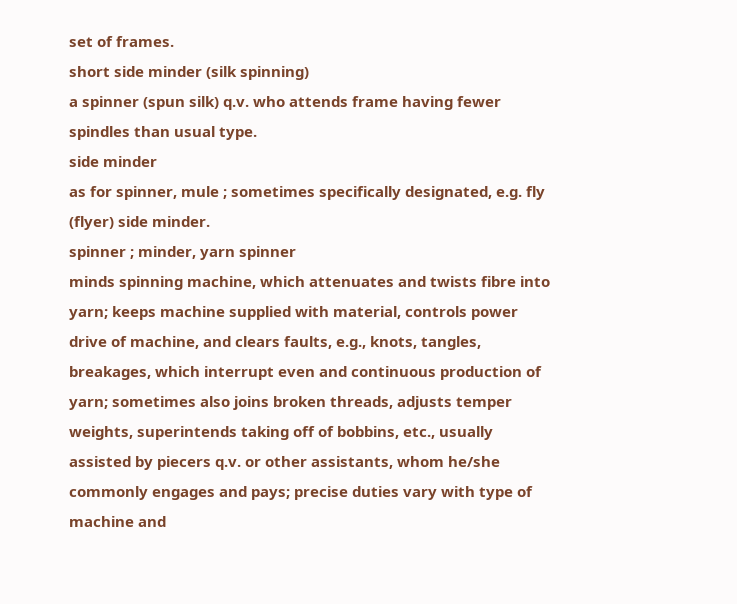set of frames.
short side minder (silk spinning)
a spinner (spun silk) q.v. who attends frame having fewer spindles than usual type.
side minder
as for spinner, mule ; sometimes specifically designated, e.g. fly (flyer) side minder.
spinner ; minder, yarn spinner
minds spinning machine, which attenuates and twists fibre into yarn; keeps machine supplied with material, controls power drive of machine, and clears faults, e.g., knots, tangles, breakages, which interrupt even and continuous production of yarn; sometimes also joins broken threads, adjusts temper weights, superintends taking off of bobbins, etc., usually assisted by piecers q.v. or other assistants, whom he/she commonly engages and pays; precise duties vary with type of machine and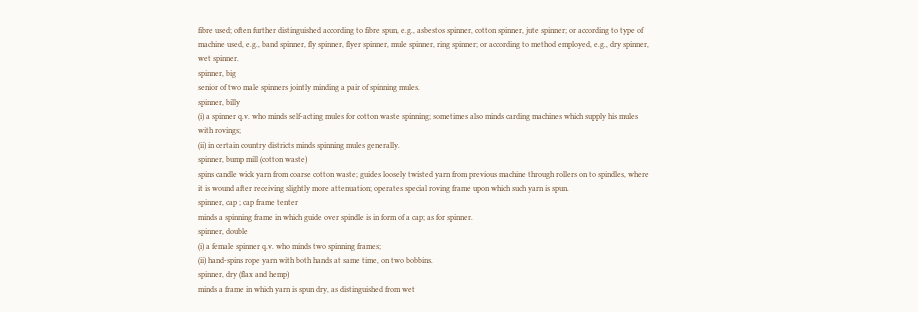fibre used; often further distinguished according to fibre spun, e.g., asbestos spinner, cotton spinner, jute spinner; or according to type of machine used, e.g., band spinner, fly spinner, flyer spinner, mule spinner, ring spinner; or according to method employed, e.g., dry spinner, wet spinner.
spinner, big
senior of two male spinners jointly minding a pair of spinning mules.
spinner, billy
(i) a spinner q.v. who minds self-acting mules for cotton waste spinning; sometimes also minds carding machines which supply his mules with rovings;
(ii) in certain country districts minds spinning mules generally.
spinner, bump mill (cotton waste)
spins candle wick yarn from coarse cotton waste; guides loosely twisted yarn from previous machine through rollers on to spindles, where it is wound after receiving slightly more attenuation; operates special roving frame upon which such yarn is spun.
spinner, cap ; cap frame tenter
minds a spinning frame in which guide over spindle is in form of a cap; as for spinner.
spinner, double
(i) a female spinner q.v. who minds two spinning frames;
(ii) hand-spins rope yarn with both hands at same time, on two bobbins.
spinner, dry (flax and hemp)
minds a frame in which yarn is spun dry, as distinguished from wet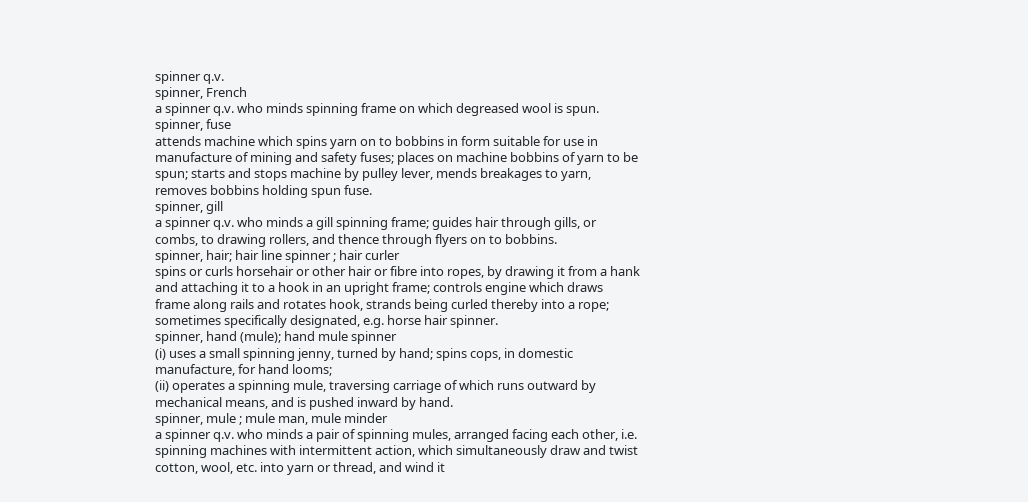spinner q.v.
spinner, French
a spinner q.v. who minds spinning frame on which degreased wool is spun.
spinner, fuse
attends machine which spins yarn on to bobbins in form suitable for use in manufacture of mining and safety fuses; places on machine bobbins of yarn to be spun; starts and stops machine by pulley lever, mends breakages to yarn, removes bobbins holding spun fuse.
spinner, gill
a spinner q.v. who minds a gill spinning frame; guides hair through gills, or combs, to drawing rollers, and thence through flyers on to bobbins.
spinner, hair; hair line spinner ; hair curler
spins or curls horsehair or other hair or fibre into ropes, by drawing it from a hank and attaching it to a hook in an upright frame; controls engine which draws frame along rails and rotates hook, strands being curled thereby into a rope; sometimes specifically designated, e.g. horse hair spinner.
spinner, hand (mule); hand mule spinner
(i) uses a small spinning jenny, turned by hand; spins cops, in domestic manufacture, for hand looms;
(ii) operates a spinning mule, traversing carriage of which runs outward by mechanical means, and is pushed inward by hand.
spinner, mule ; mule man, mule minder
a spinner q.v. who minds a pair of spinning mules, arranged facing each other, i.e. spinning machines with intermittent action, which simultaneously draw and twist cotton, wool, etc. into yarn or thread, and wind it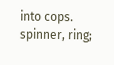into cops.
spinner, ring;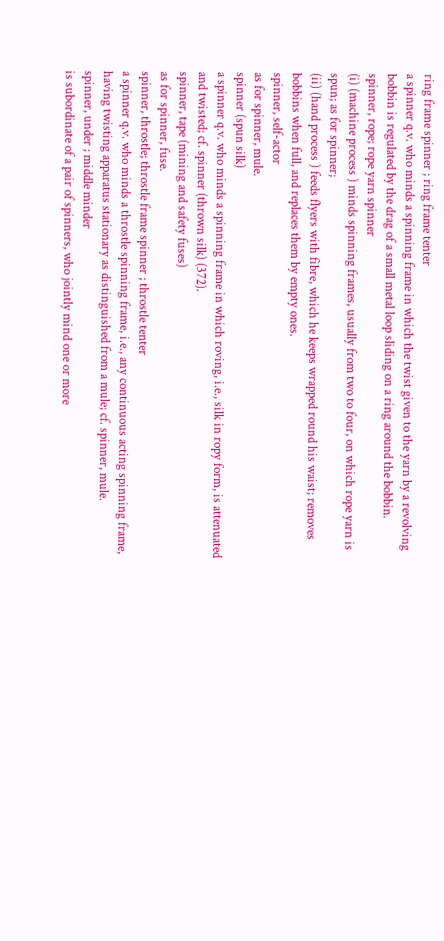ring frame spinner ; ring frame tenter
a spinner q.v. who minds a spinning frame in which the twist given to the yarn by a revolving bobbin is regulated by the drag of a small metal loop sliding on a ring around the bobbin.
spinner, rope; rope yarn spinner
(i) (machine process ) minds spinning frames, usually from two to four, on which rope yarn is spun; as for spinner;
(ii) (hand process ) feeds flyers with fibre, which he keeps wrapped round his waist; removes bobbins when full, and replaces them by empty ones.
spinner, self-actor
as for spinner, mule.
spinner (spun silk)
a spinner q.v. who minds a spinning frame in which roving, i.e., silk in ropy form, is attenuated and twisted; cf. spinner (thrown silk) (372).
spinner, tape (mining and safety fuses)
as for spinner, fuse.
spinner, throstle; throstle frame spinner ; throstle tenter
a spinner q.v. who minds a throstle spinning frame, i.e., any continuous acting spinning frame, having twisting apparatus stationary as distinguished from a mule; cf. spinner, mule.
spinner, under ; middle minder
is subordinate of a pair of spinners, who jointly mind one or more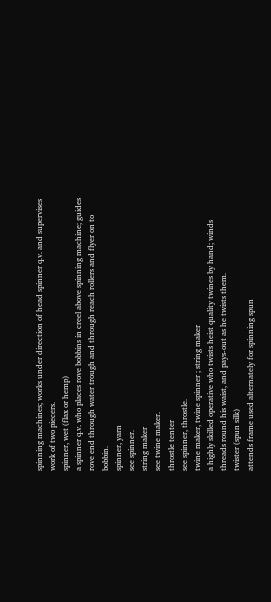spinning machines; works under direction of head spinner q.v. and supervises work of two piecers.
spinner, wet (flax or hemp)
a spinner q.v. who places rove bobbins in creel above spinning machine; guides rove end through water trough and through reach rollers and flyer on to bobbin.
spinner, yarn
see spinner.
string maker
see twine maker.
throstle tenter
see spinner, throstle.
twine maker, twine spinner ; string maker
a highly skilled operative who twists heist quality twines by hand; winds threads round his waist, and pays-out as he twists them.
twister (spun silk)
attends frame used alternately for spinning spun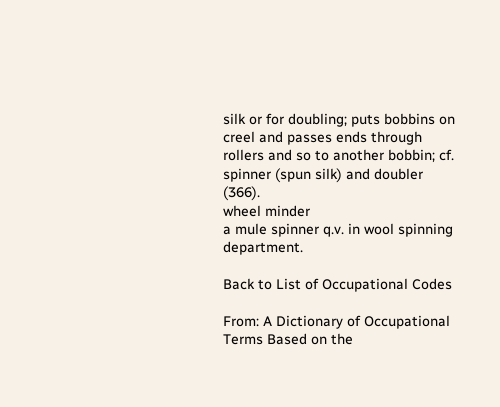silk or for doubling; puts bobbins on creel and passes ends through rollers and so to another bobbin; cf. spinner (spun silk) and doubler (366).
wheel minder
a mule spinner q.v. in wool spinning department.

Back to List of Occupational Codes

From: A Dictionary of Occupational Terms Based on the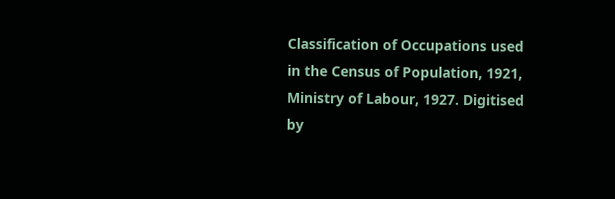Classification of Occupations used in the Census of Population, 1921,
Ministry of Labour, 1927. Digitised by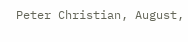Peter Christian, August,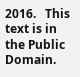2016.   This text is in the Public Domain.